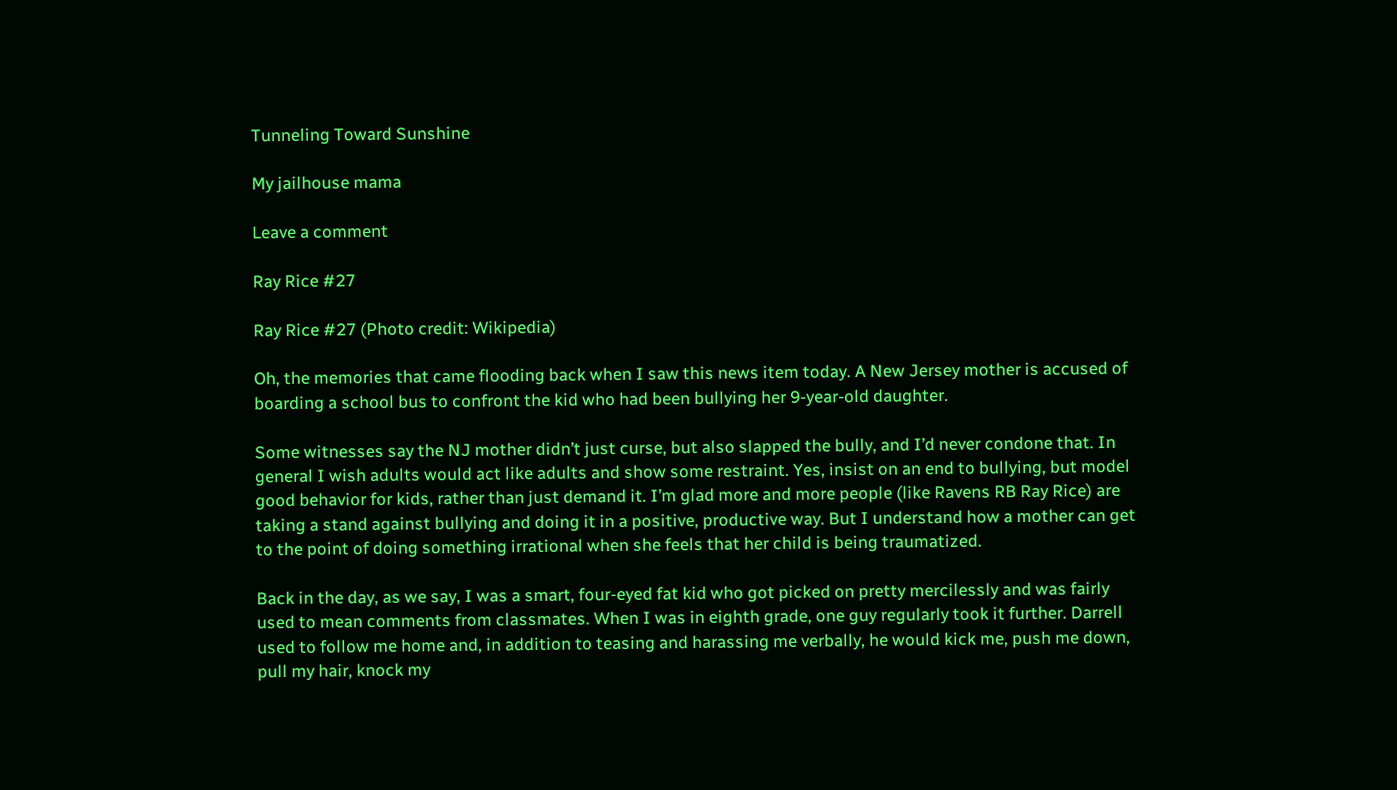Tunneling Toward Sunshine

My jailhouse mama

Leave a comment

Ray Rice #27

Ray Rice #27 (Photo credit: Wikipedia)

Oh, the memories that came flooding back when I saw this news item today. A New Jersey mother is accused of boarding a school bus to confront the kid who had been bullying her 9-year-old daughter.

Some witnesses say the NJ mother didn’t just curse, but also slapped the bully, and I’d never condone that. In general I wish adults would act like adults and show some restraint. Yes, insist on an end to bullying, but model good behavior for kids, rather than just demand it. I’m glad more and more people (like Ravens RB Ray Rice) are taking a stand against bullying and doing it in a positive, productive way. But I understand how a mother can get to the point of doing something irrational when she feels that her child is being traumatized.

Back in the day, as we say, I was a smart, four-eyed fat kid who got picked on pretty mercilessly and was fairly used to mean comments from classmates. When I was in eighth grade, one guy regularly took it further. Darrell used to follow me home and, in addition to teasing and harassing me verbally, he would kick me, push me down, pull my hair, knock my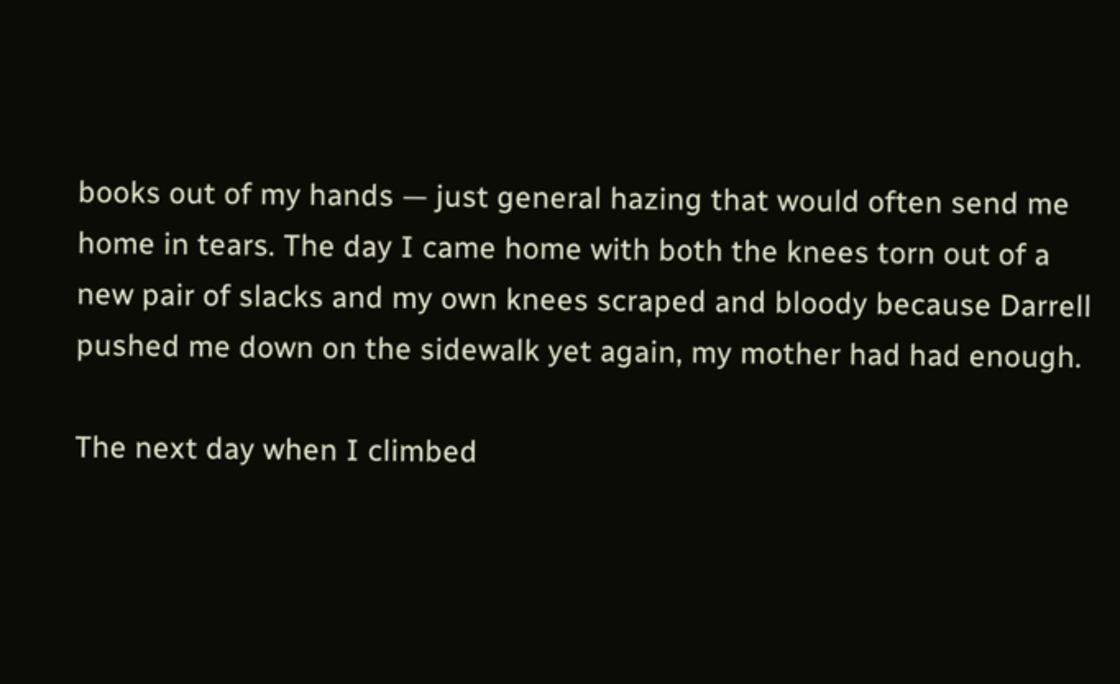books out of my hands — just general hazing that would often send me home in tears. The day I came home with both the knees torn out of a new pair of slacks and my own knees scraped and bloody because Darrell pushed me down on the sidewalk yet again, my mother had had enough.

The next day when I climbed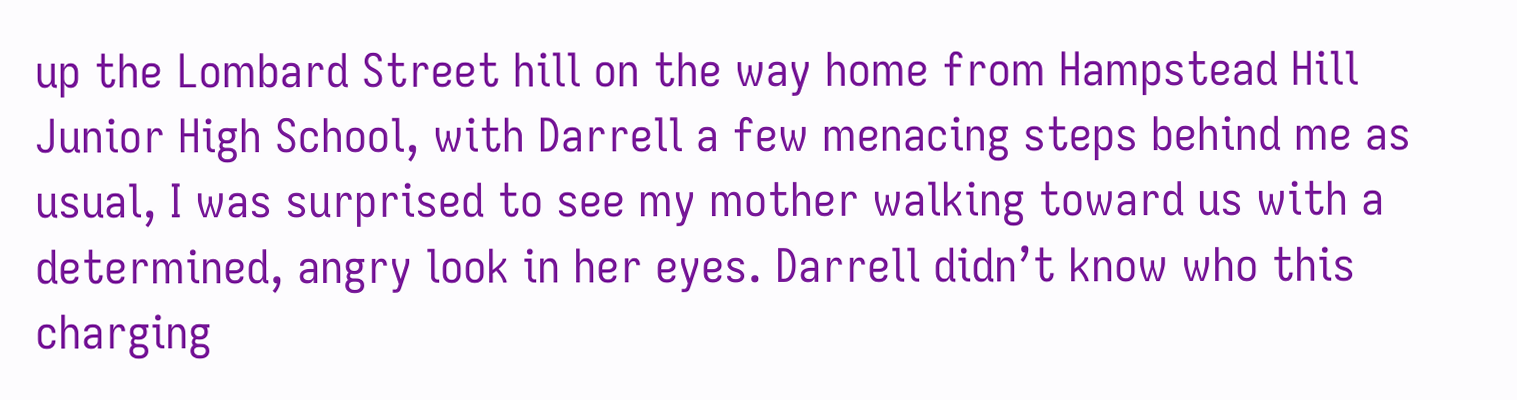up the Lombard Street hill on the way home from Hampstead Hill Junior High School, with Darrell a few menacing steps behind me as usual, I was surprised to see my mother walking toward us with a determined, angry look in her eyes. Darrell didn’t know who this charging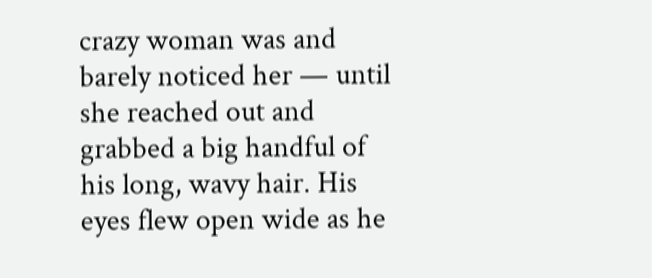crazy woman was and barely noticed her — until she reached out and grabbed a big handful of his long, wavy hair. His eyes flew open wide as he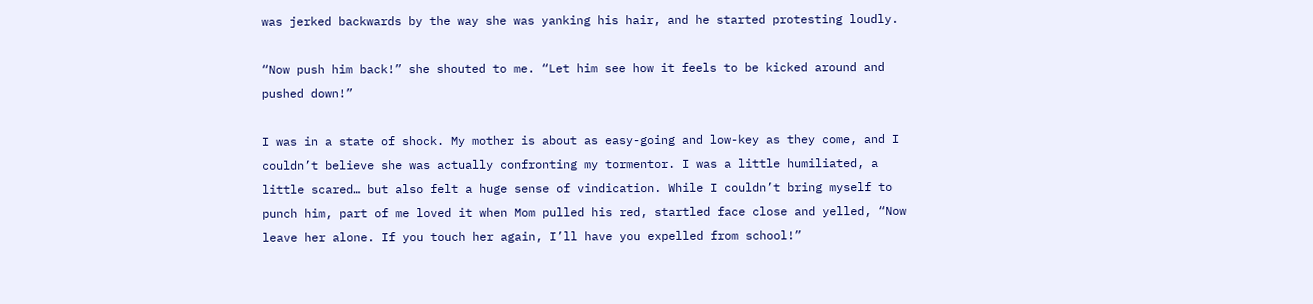was jerked backwards by the way she was yanking his hair, and he started protesting loudly.

“Now push him back!” she shouted to me. “Let him see how it feels to be kicked around and pushed down!”

I was in a state of shock. My mother is about as easy-going and low-key as they come, and I couldn’t believe she was actually confronting my tormentor. I was a little humiliated, a little scared… but also felt a huge sense of vindication. While I couldn’t bring myself to punch him, part of me loved it when Mom pulled his red, startled face close and yelled, “Now leave her alone. If you touch her again, I’ll have you expelled from school!”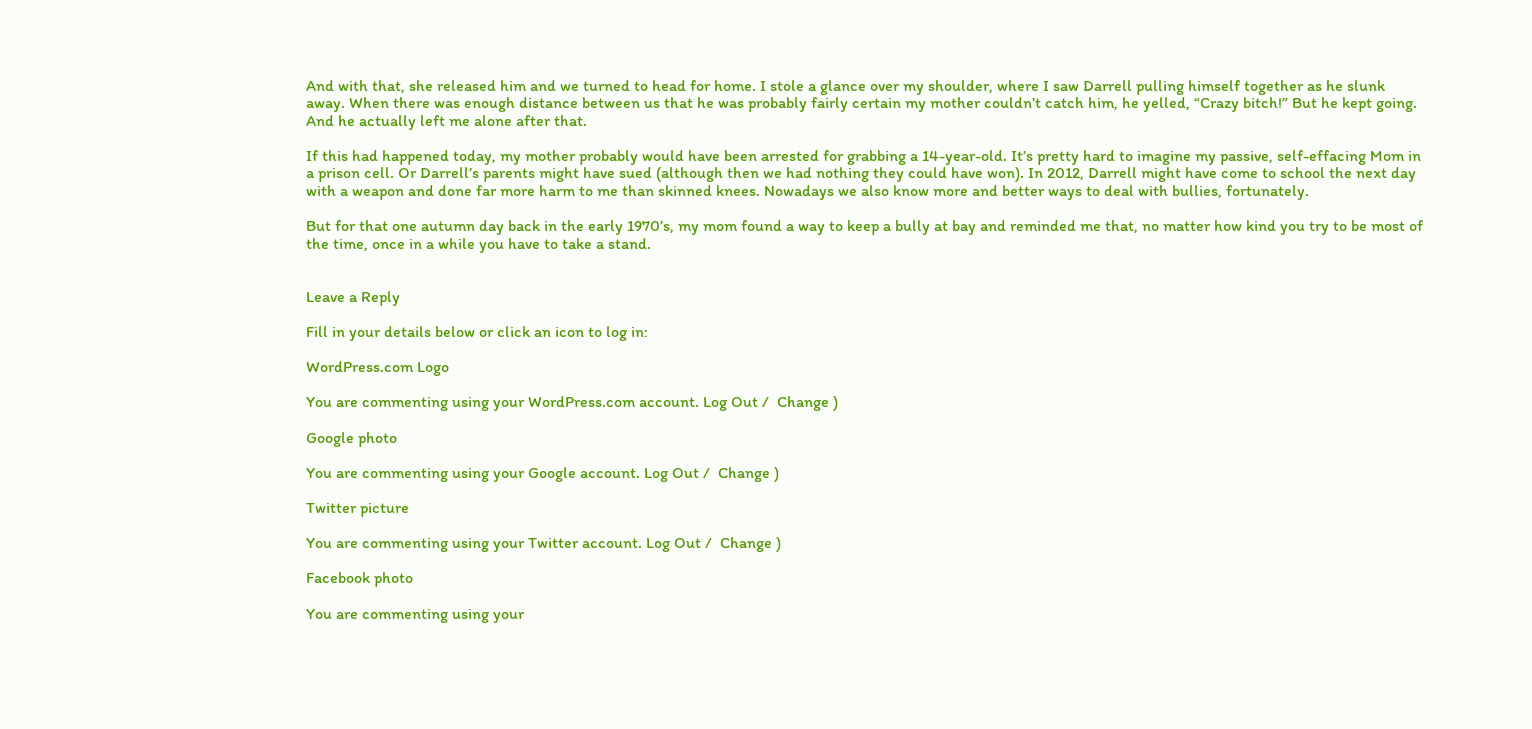And with that, she released him and we turned to head for home. I stole a glance over my shoulder, where I saw Darrell pulling himself together as he slunk away. When there was enough distance between us that he was probably fairly certain my mother couldn’t catch him, he yelled, “Crazy bitch!” But he kept going. And he actually left me alone after that.

If this had happened today, my mother probably would have been arrested for grabbing a 14-year-old. It’s pretty hard to imagine my passive, self-effacing Mom in a prison cell. Or Darrell’s parents might have sued (although then we had nothing they could have won). In 2012, Darrell might have come to school the next day with a weapon and done far more harm to me than skinned knees. Nowadays we also know more and better ways to deal with bullies, fortunately.

But for that one autumn day back in the early 1970’s, my mom found a way to keep a bully at bay and reminded me that, no matter how kind you try to be most of the time, once in a while you have to take a stand.


Leave a Reply

Fill in your details below or click an icon to log in:

WordPress.com Logo

You are commenting using your WordPress.com account. Log Out /  Change )

Google photo

You are commenting using your Google account. Log Out /  Change )

Twitter picture

You are commenting using your Twitter account. Log Out /  Change )

Facebook photo

You are commenting using your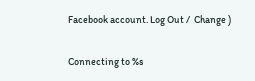Facebook account. Log Out /  Change )

Connecting to %s